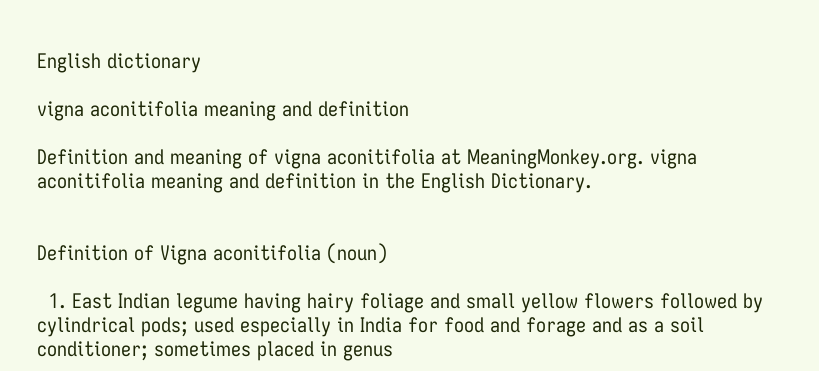English dictionary

vigna aconitifolia meaning and definition

Definition and meaning of vigna aconitifolia at MeaningMonkey.org. vigna aconitifolia meaning and definition in the English Dictionary.


Definition of Vigna aconitifolia (noun)

  1. East Indian legume having hairy foliage and small yellow flowers followed by cylindrical pods; used especially in India for food and forage and as a soil conditioner; sometimes placed in genus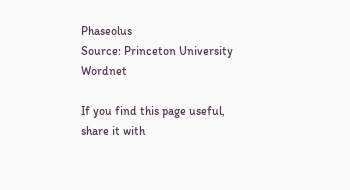Phaseolus
Source: Princeton University Wordnet

If you find this page useful, share it with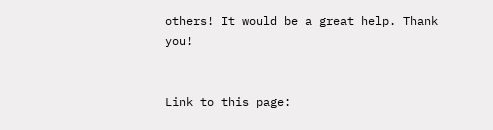others! It would be a great help. Thank you!


Link to this page: